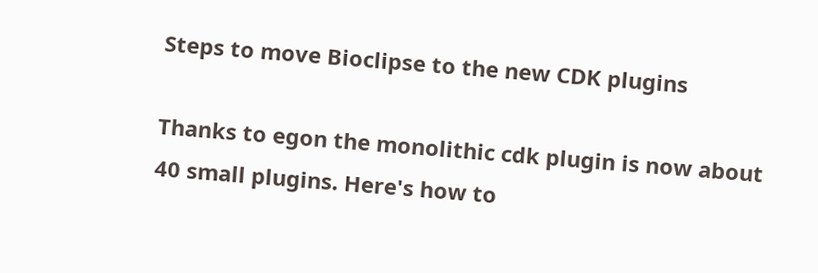Steps to move Bioclipse to the new CDK plugins

Thanks to egon the monolithic cdk plugin is now about 40 small plugins. Here's how to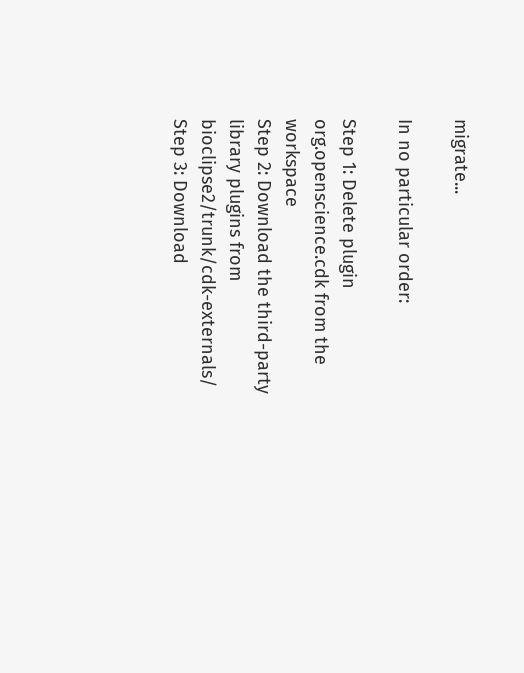migrate...

In no particular order:

Step 1: Delete plugin org.openscience.cdk from the workspace
Step 2: Download the third-party library plugins from bioclipse2/trunk/cdk-externals/
Step 3: Download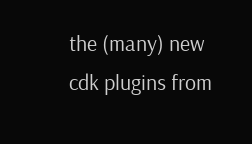the (many) new cdk plugins from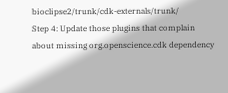bioclipse2/trunk/cdk-externals/trunk/
Step 4: Update those plugins that complain about missing org.openscience.cdk dependency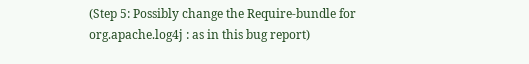(Step 5: Possibly change the Require-bundle for org.apache.log4j : as in this bug report)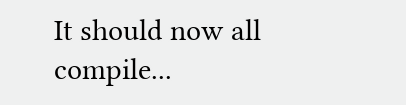It should now all compile...